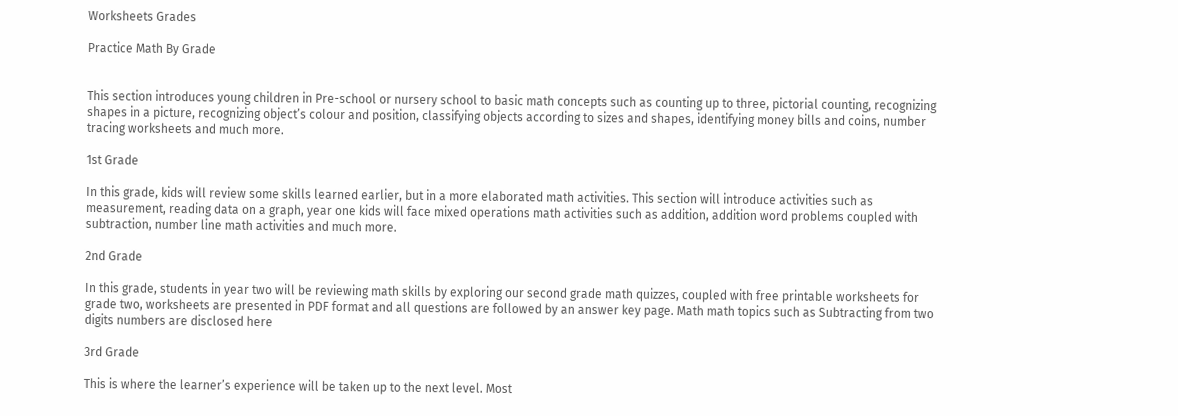Worksheets Grades

Practice Math By Grade


This section introduces young children in Pre-school or nursery school to basic math concepts such as counting up to three, pictorial counting, recognizing shapes in a picture, recognizing object’s colour and position, classifying objects according to sizes and shapes, identifying money bills and coins, number tracing worksheets and much more.

1st Grade

In this grade, kids will review some skills learned earlier, but in a more elaborated math activities. This section will introduce activities such as measurement, reading data on a graph, year one kids will face mixed operations math activities such as addition, addition word problems coupled with subtraction, number line math activities and much more.

2nd Grade

In this grade, students in year two will be reviewing math skills by exploring our second grade math quizzes, coupled with free printable worksheets for grade two, worksheets are presented in PDF format and all questions are followed by an answer key page. Math math topics such as Subtracting from two digits numbers are disclosed here

3rd Grade

This is where the learner’s experience will be taken up to the next level. Most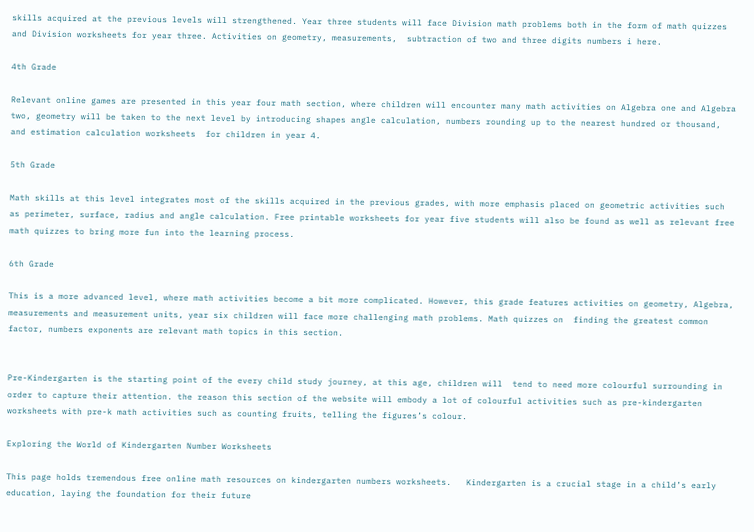skills acquired at the previous levels will strengthened. Year three students will face Division math problems both in the form of math quizzes and Division worksheets for year three. Activities on geometry, measurements,  subtraction of two and three digits numbers i here.

4th Grade

Relevant online games are presented in this year four math section, where children will encounter many math activities on Algebra one and Algebra two, geometry will be taken to the next level by introducing shapes angle calculation, numbers rounding up to the nearest hundred or thousand, and estimation calculation worksheets  for children in year 4.

5th Grade

Math skills at this level integrates most of the skills acquired in the previous grades, with more emphasis placed on geometric activities such as perimeter, surface, radius and angle calculation. Free printable worksheets for year five students will also be found as well as relevant free math quizzes to bring more fun into the learning process.

6th Grade

This is a more advanced level, where math activities become a bit more complicated. However, this grade features activities on geometry, Algebra, measurements and measurement units, year six children will face more challenging math problems. Math quizzes on  finding the greatest common factor, numbers exponents are relevant math topics in this section.


Pre-Kindergarten is the starting point of the every child study journey, at this age, children will  tend to need more colourful surrounding in order to capture their attention. the reason this section of the website will embody a lot of colourful activities such as pre-kindergarten worksheets with pre-k math activities such as counting fruits, telling the figures’s colour.

Exploring the World of Kindergarten Number Worksheets

This page holds tremendous free online math resources on kindergarten numbers worksheets.   Kindergarten is a crucial stage in a child’s early education, laying the foundation for their future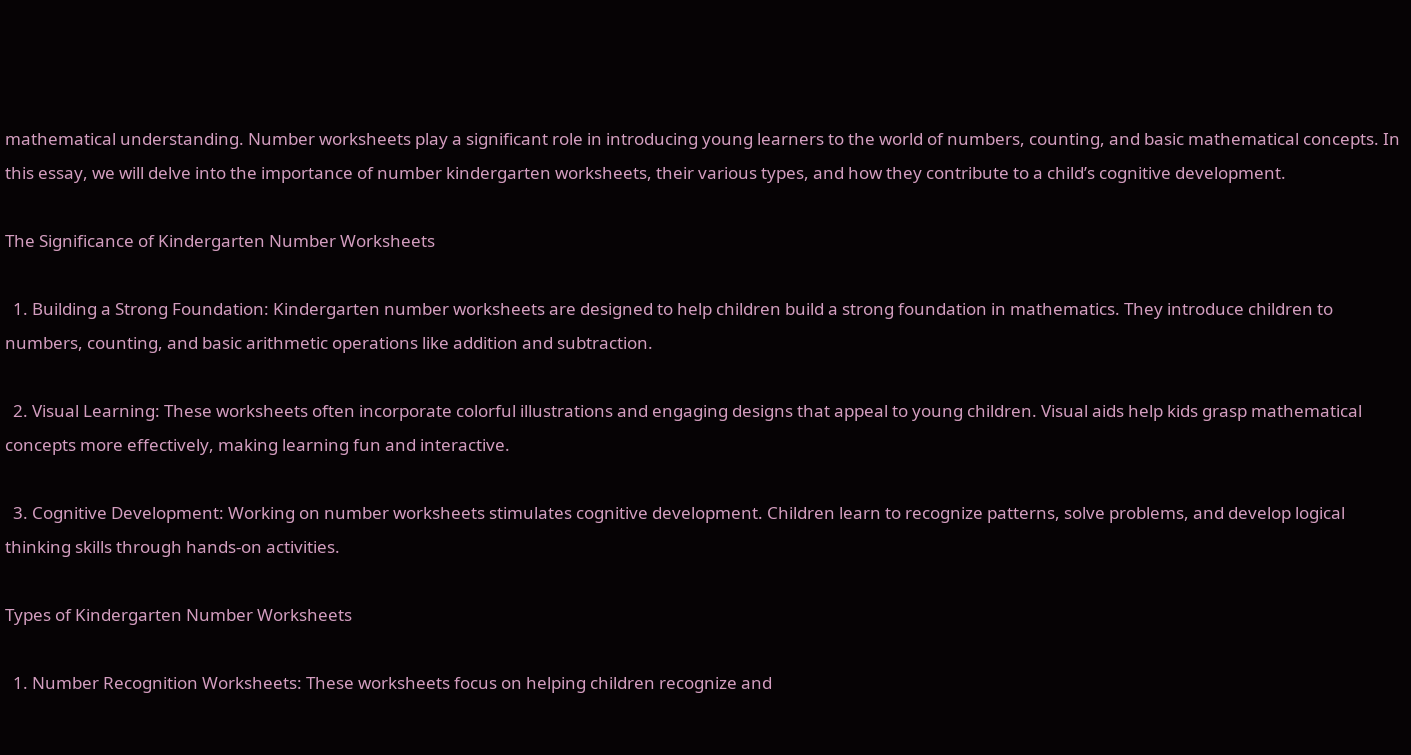mathematical understanding. Number worksheets play a significant role in introducing young learners to the world of numbers, counting, and basic mathematical concepts. In this essay, we will delve into the importance of number kindergarten worksheets, their various types, and how they contribute to a child’s cognitive development.

The Significance of Kindergarten Number Worksheets

  1. Building a Strong Foundation: Kindergarten number worksheets are designed to help children build a strong foundation in mathematics. They introduce children to numbers, counting, and basic arithmetic operations like addition and subtraction.

  2. Visual Learning: These worksheets often incorporate colorful illustrations and engaging designs that appeal to young children. Visual aids help kids grasp mathematical concepts more effectively, making learning fun and interactive.

  3. Cognitive Development: Working on number worksheets stimulates cognitive development. Children learn to recognize patterns, solve problems, and develop logical thinking skills through hands-on activities.

Types of Kindergarten Number Worksheets

  1. Number Recognition Worksheets: These worksheets focus on helping children recognize and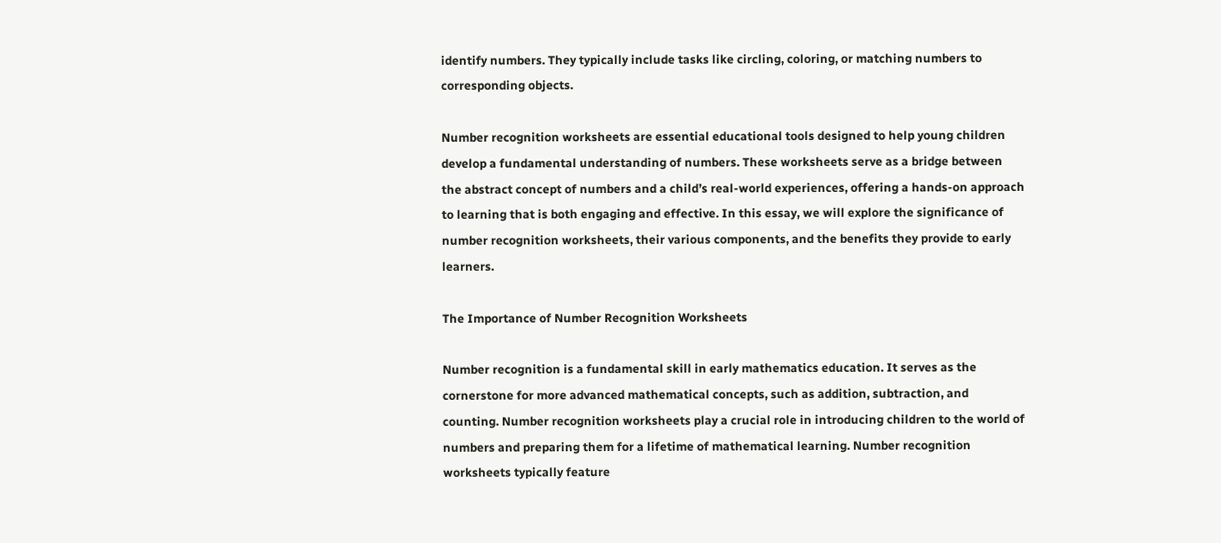identify numbers. They typically include tasks like circling, coloring, or matching numbers to corresponding objects.

Number recognition worksheets are essential educational tools designed to help young children develop a fundamental understanding of numbers. These worksheets serve as a bridge between the abstract concept of numbers and a child’s real-world experiences, offering a hands-on approach to learning that is both engaging and effective. In this essay, we will explore the significance of number recognition worksheets, their various components, and the benefits they provide to early learners.

The Importance of Number Recognition Worksheets

Number recognition is a fundamental skill in early mathematics education. It serves as the cornerstone for more advanced mathematical concepts, such as addition, subtraction, and counting. Number recognition worksheets play a crucial role in introducing children to the world of numbers and preparing them for a lifetime of mathematical learning. Number recognition worksheets typically feature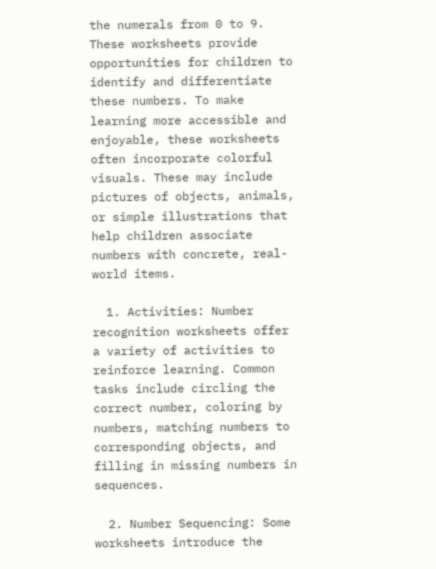the numerals from 0 to 9. These worksheets provide opportunities for children to identify and differentiate these numbers. To make learning more accessible and enjoyable, these worksheets often incorporate colorful visuals. These may include pictures of objects, animals, or simple illustrations that help children associate numbers with concrete, real-world items.

  1. Activities: Number recognition worksheets offer a variety of activities to reinforce learning. Common tasks include circling the correct number, coloring by numbers, matching numbers to corresponding objects, and filling in missing numbers in sequences.

  2. Number Sequencing: Some worksheets introduce the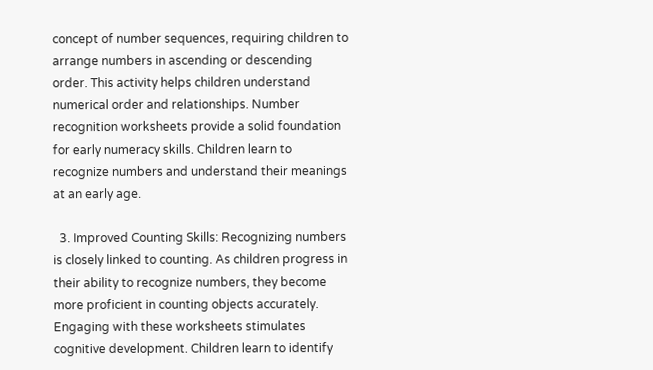concept of number sequences, requiring children to arrange numbers in ascending or descending order. This activity helps children understand numerical order and relationships. Number recognition worksheets provide a solid foundation for early numeracy skills. Children learn to recognize numbers and understand their meanings at an early age.

  3. Improved Counting Skills: Recognizing numbers is closely linked to counting. As children progress in their ability to recognize numbers, they become more proficient in counting objects accurately. Engaging with these worksheets stimulates cognitive development. Children learn to identify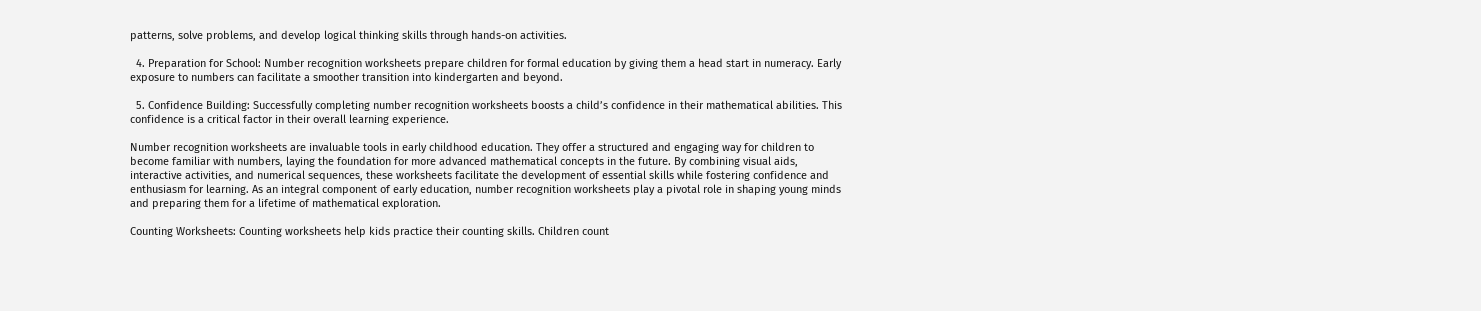patterns, solve problems, and develop logical thinking skills through hands-on activities.

  4. Preparation for School: Number recognition worksheets prepare children for formal education by giving them a head start in numeracy. Early exposure to numbers can facilitate a smoother transition into kindergarten and beyond.

  5. Confidence Building: Successfully completing number recognition worksheets boosts a child’s confidence in their mathematical abilities. This confidence is a critical factor in their overall learning experience.

Number recognition worksheets are invaluable tools in early childhood education. They offer a structured and engaging way for children to become familiar with numbers, laying the foundation for more advanced mathematical concepts in the future. By combining visual aids, interactive activities, and numerical sequences, these worksheets facilitate the development of essential skills while fostering confidence and enthusiasm for learning. As an integral component of early education, number recognition worksheets play a pivotal role in shaping young minds and preparing them for a lifetime of mathematical exploration.

Counting Worksheets: Counting worksheets help kids practice their counting skills. Children count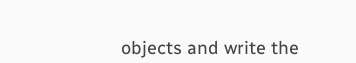objects and write the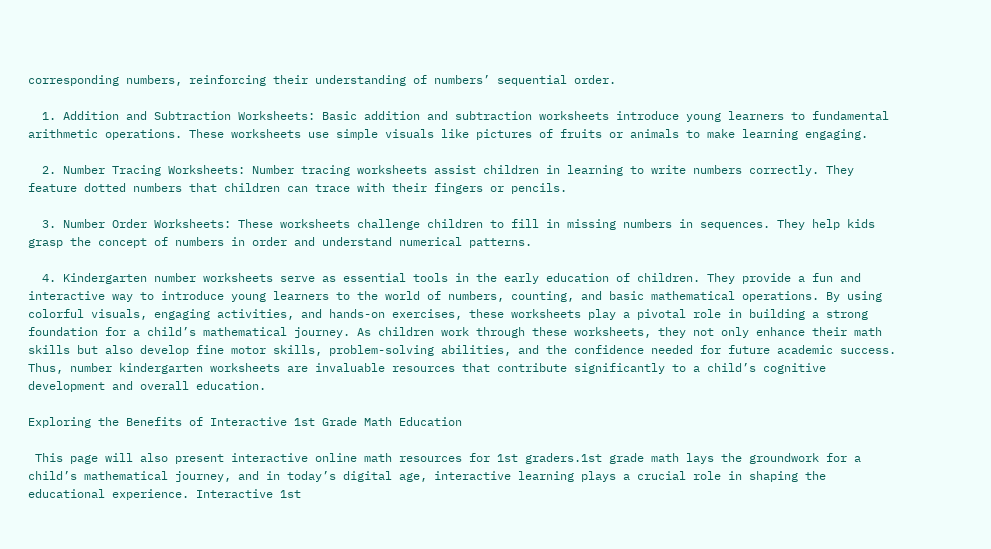corresponding numbers, reinforcing their understanding of numbers’ sequential order.

  1. Addition and Subtraction Worksheets: Basic addition and subtraction worksheets introduce young learners to fundamental arithmetic operations. These worksheets use simple visuals like pictures of fruits or animals to make learning engaging.

  2. Number Tracing Worksheets: Number tracing worksheets assist children in learning to write numbers correctly. They feature dotted numbers that children can trace with their fingers or pencils.

  3. Number Order Worksheets: These worksheets challenge children to fill in missing numbers in sequences. They help kids grasp the concept of numbers in order and understand numerical patterns.

  4. Kindergarten number worksheets serve as essential tools in the early education of children. They provide a fun and interactive way to introduce young learners to the world of numbers, counting, and basic mathematical operations. By using colorful visuals, engaging activities, and hands-on exercises, these worksheets play a pivotal role in building a strong foundation for a child’s mathematical journey. As children work through these worksheets, they not only enhance their math skills but also develop fine motor skills, problem-solving abilities, and the confidence needed for future academic success. Thus, number kindergarten worksheets are invaluable resources that contribute significantly to a child’s cognitive development and overall education.

Exploring the Benefits of Interactive 1st Grade Math Education

 This page will also present interactive online math resources for 1st graders.1st grade math lays the groundwork for a child’s mathematical journey, and in today’s digital age, interactive learning plays a crucial role in shaping the educational experience. Interactive 1st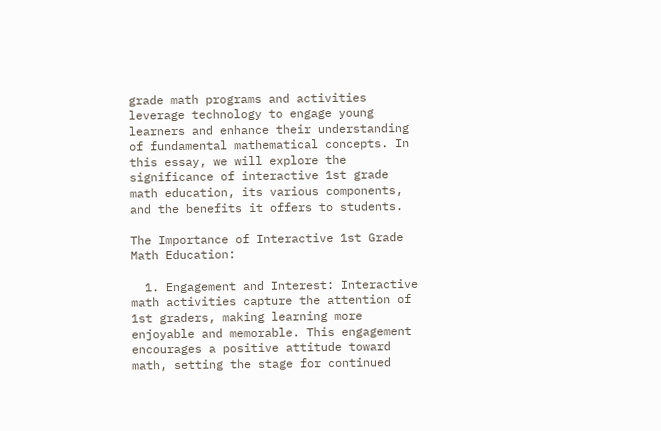grade math programs and activities leverage technology to engage young learners and enhance their understanding of fundamental mathematical concepts. In this essay, we will explore the significance of interactive 1st grade math education, its various components, and the benefits it offers to students.

The Importance of Interactive 1st Grade Math Education:

  1. Engagement and Interest: Interactive math activities capture the attention of 1st graders, making learning more enjoyable and memorable. This engagement encourages a positive attitude toward math, setting the stage for continued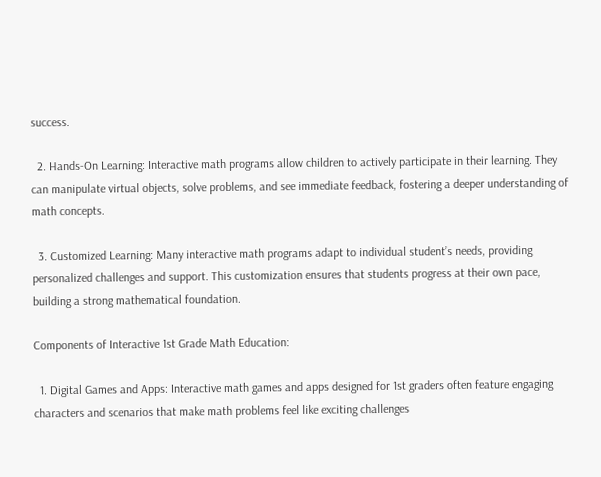success.

  2. Hands-On Learning: Interactive math programs allow children to actively participate in their learning. They can manipulate virtual objects, solve problems, and see immediate feedback, fostering a deeper understanding of math concepts.

  3. Customized Learning: Many interactive math programs adapt to individual student’s needs, providing personalized challenges and support. This customization ensures that students progress at their own pace, building a strong mathematical foundation.

Components of Interactive 1st Grade Math Education:

  1. Digital Games and Apps: Interactive math games and apps designed for 1st graders often feature engaging characters and scenarios that make math problems feel like exciting challenges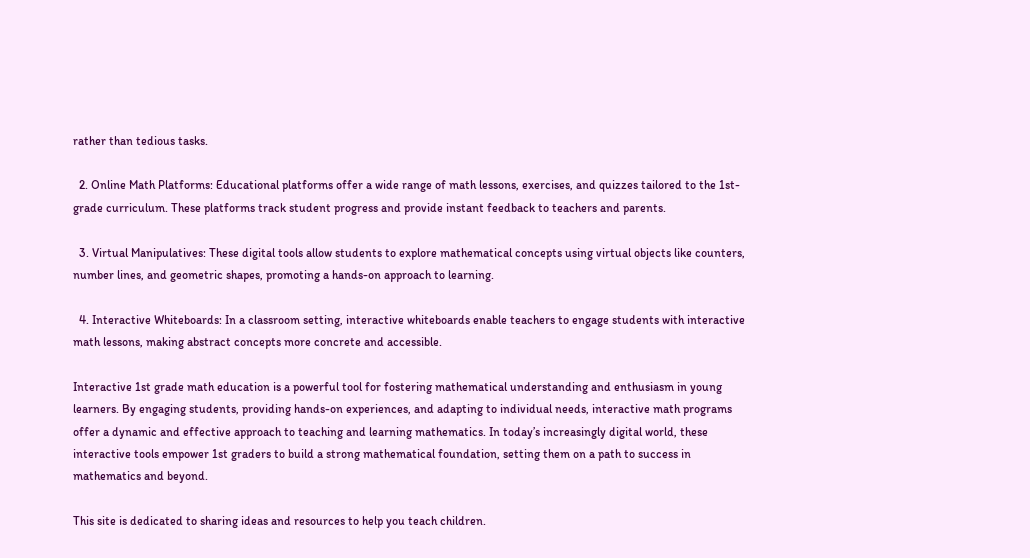rather than tedious tasks.

  2. Online Math Platforms: Educational platforms offer a wide range of math lessons, exercises, and quizzes tailored to the 1st-grade curriculum. These platforms track student progress and provide instant feedback to teachers and parents.

  3. Virtual Manipulatives: These digital tools allow students to explore mathematical concepts using virtual objects like counters, number lines, and geometric shapes, promoting a hands-on approach to learning.

  4. Interactive Whiteboards: In a classroom setting, interactive whiteboards enable teachers to engage students with interactive math lessons, making abstract concepts more concrete and accessible.

Interactive 1st grade math education is a powerful tool for fostering mathematical understanding and enthusiasm in young learners. By engaging students, providing hands-on experiences, and adapting to individual needs, interactive math programs offer a dynamic and effective approach to teaching and learning mathematics. In today’s increasingly digital world, these interactive tools empower 1st graders to build a strong mathematical foundation, setting them on a path to success in mathematics and beyond.

This site is dedicated to sharing ideas and resources to help you teach children.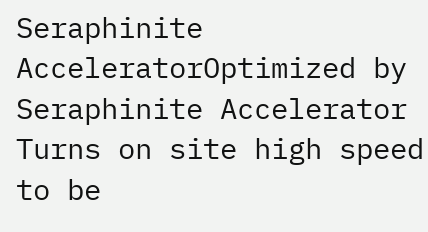Seraphinite AcceleratorOptimized by Seraphinite Accelerator
Turns on site high speed to be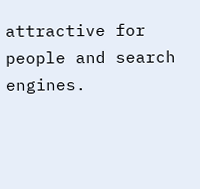attractive for people and search engines.